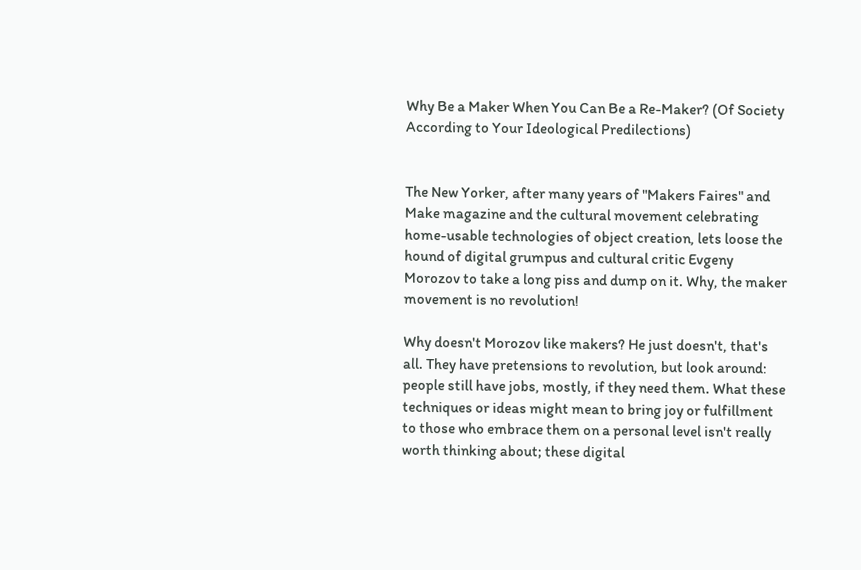Why Be a Maker When You Can Be a Re-Maker? (Of Society According to Your Ideological Predilections)


The New Yorker, after many years of "Makers Faires" and Make magazine and the cultural movement celebrating home-usable technologies of object creation, lets loose the hound of digital grumpus and cultural critic Evgeny Morozov to take a long piss and dump on it. Why, the maker movement is no revolution!

Why doesn't Morozov like makers? He just doesn't, that's all. They have pretensions to revolution, but look around: people still have jobs, mostly, if they need them. What these techniques or ideas might mean to bring joy or fulfillment to those who embrace them on a personal level isn't really worth thinking about; these digital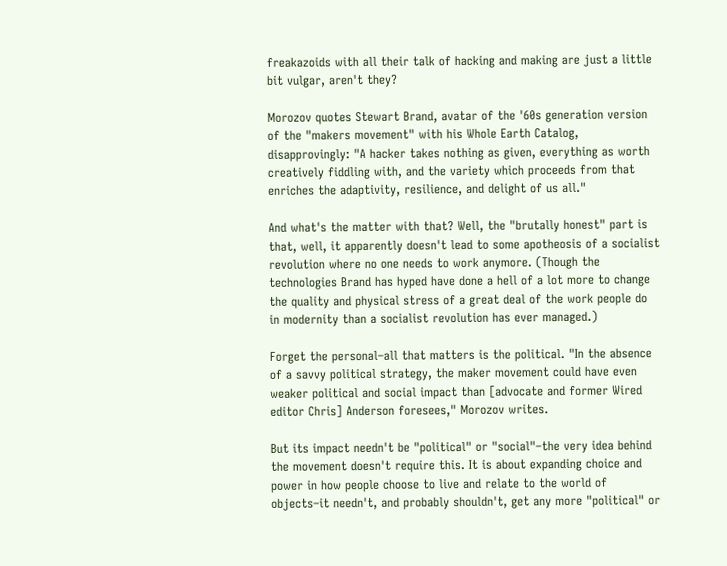freakazoids with all their talk of hacking and making are just a little bit vulgar, aren't they?

Morozov quotes Stewart Brand, avatar of the '60s generation version of the "makers movement" with his Whole Earth Catalog, disapprovingly: "A hacker takes nothing as given, everything as worth creatively fiddling with, and the variety which proceeds from that enriches the adaptivity, resilience, and delight of us all."

And what's the matter with that? Well, the "brutally honest" part is that, well, it apparently doesn't lead to some apotheosis of a socialist revolution where no one needs to work anymore. (Though the technologies Brand has hyped have done a hell of a lot more to change the quality and physical stress of a great deal of the work people do in modernity than a socialist revolution has ever managed.)

Forget the personal–all that matters is the political. "In the absence of a savvy political strategy, the maker movement could have even weaker political and social impact than [advocate and former Wired editor Chris] Anderson foresees," Morozov writes.

But its impact needn't be "political" or "social"–the very idea behind the movement doesn't require this. It is about expanding choice and power in how people choose to live and relate to the world of objects–it needn't, and probably shouldn't, get any more "political" or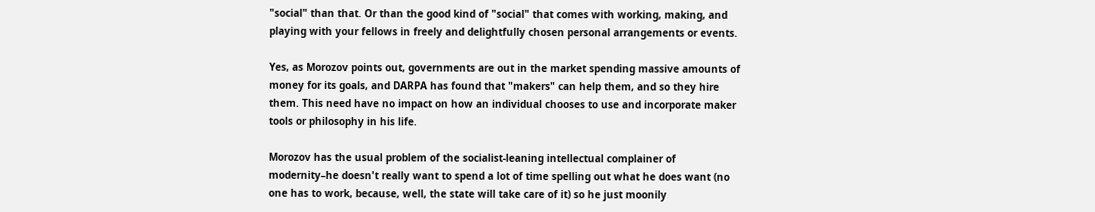"social" than that. Or than the good kind of "social" that comes with working, making, and playing with your fellows in freely and delightfully chosen personal arrangements or events.

Yes, as Morozov points out, governments are out in the market spending massive amounts of money for its goals, and DARPA has found that "makers" can help them, and so they hire them. This need have no impact on how an individual chooses to use and incorporate maker tools or philosophy in his life.

Morozov has the usual problem of the socialist-leaning intellectual complainer of modernity–he doesn't really want to spend a lot of time spelling out what he does want (no one has to work, because, well, the state will take care of it) so he just moonily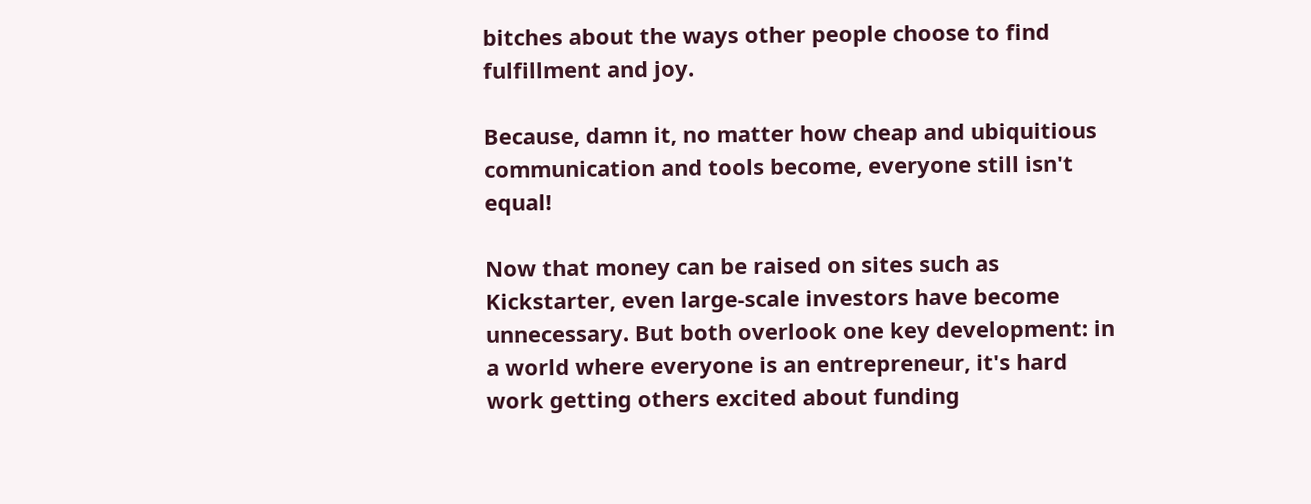bitches about the ways other people choose to find fulfillment and joy.

Because, damn it, no matter how cheap and ubiquitious communication and tools become, everyone still isn't equal!

Now that money can be raised on sites such as Kickstarter, even large-scale investors have become unnecessary. But both overlook one key development: in a world where everyone is an entrepreneur, it's hard work getting others excited about funding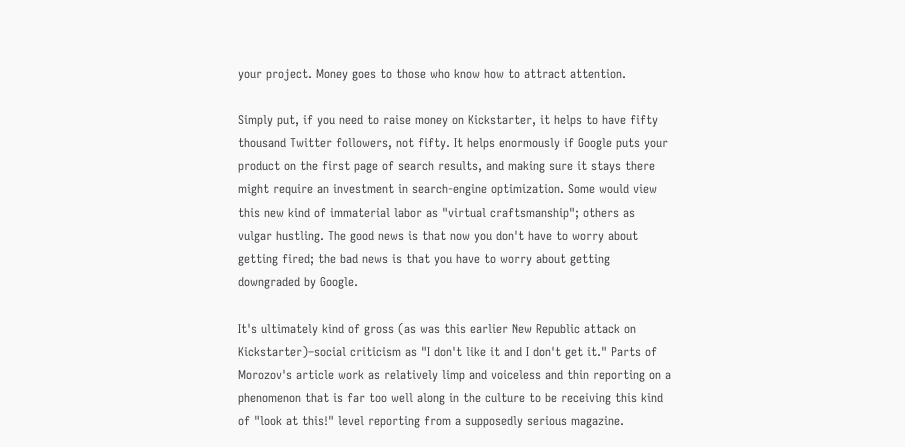your project. Money goes to those who know how to attract attention.

Simply put, if you need to raise money on Kickstarter, it helps to have fifty thousand Twitter followers, not fifty. It helps enormously if Google puts your product on the first page of search results, and making sure it stays there might require an investment in search-engine optimization. Some would view this new kind of immaterial labor as "virtual craftsmanship"; others as vulgar hustling. The good news is that now you don't have to worry about getting fired; the bad news is that you have to worry about getting downgraded by Google.

It's ultimately kind of gross (as was this earlier New Republic attack on Kickstarter)–social criticism as "I don't like it and I don't get it." Parts of Morozov's article work as relatively limp and voiceless and thin reporting on a phenomenon that is far too well along in the culture to be receiving this kind of "look at this!" level reporting from a supposedly serious magazine.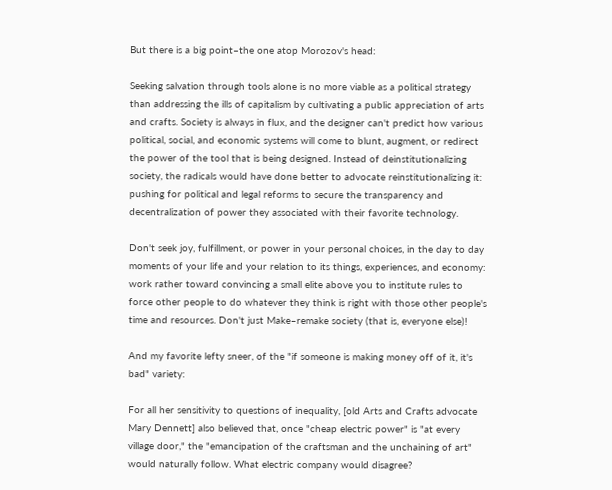But there is a big point–the one atop Morozov's head:

Seeking salvation through tools alone is no more viable as a political strategy than addressing the ills of capitalism by cultivating a public appreciation of arts and crafts. Society is always in flux, and the designer can't predict how various political, social, and economic systems will come to blunt, augment, or redirect the power of the tool that is being designed. Instead of deinstitutionalizing society, the radicals would have done better to advocate reinstitutionalizing it: pushing for political and legal reforms to secure the transparency and decentralization of power they associated with their favorite technology.

Don't seek joy, fulfillment, or power in your personal choices, in the day to day moments of your life and your relation to its things, experiences, and economy: work rather toward convincing a small elite above you to institute rules to force other people to do whatever they think is right with those other people's time and resources. Don't just Make–remake society (that is, everyone else)!

And my favorite lefty sneer, of the "if someone is making money off of it, it's bad" variety:

For all her sensitivity to questions of inequality, [old Arts and Crafts advocate Mary Dennett] also believed that, once "cheap electric power" is "at every village door," the "emancipation of the craftsman and the unchaining of art" would naturally follow. What electric company would disagree?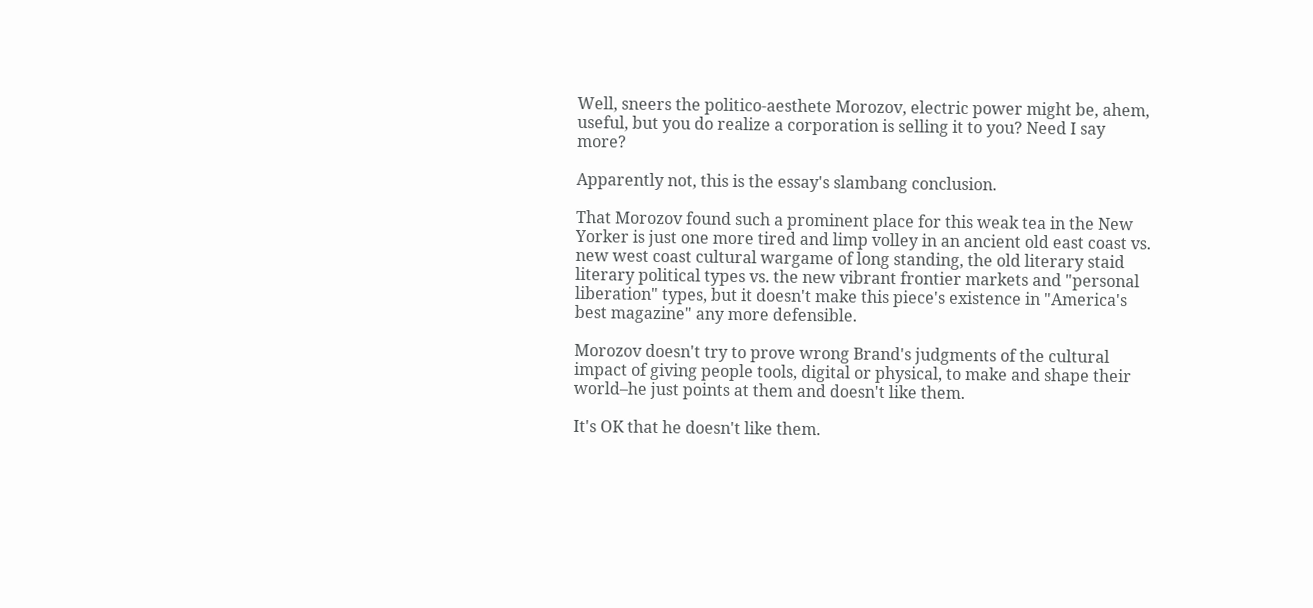Well, sneers the politico-aesthete Morozov, electric power might be, ahem, useful, but you do realize a corporation is selling it to you? Need I say more?

Apparently not, this is the essay's slambang conclusion.

That Morozov found such a prominent place for this weak tea in the New Yorker is just one more tired and limp volley in an ancient old east coast vs. new west coast cultural wargame of long standing, the old literary staid literary political types vs. the new vibrant frontier markets and "personal liberation" types, but it doesn't make this piece's existence in "America's best magazine" any more defensible.

Morozov doesn't try to prove wrong Brand's judgments of the cultural impact of giving people tools, digital or physical, to make and shape their world–he just points at them and doesn't like them.

It's OK that he doesn't like them.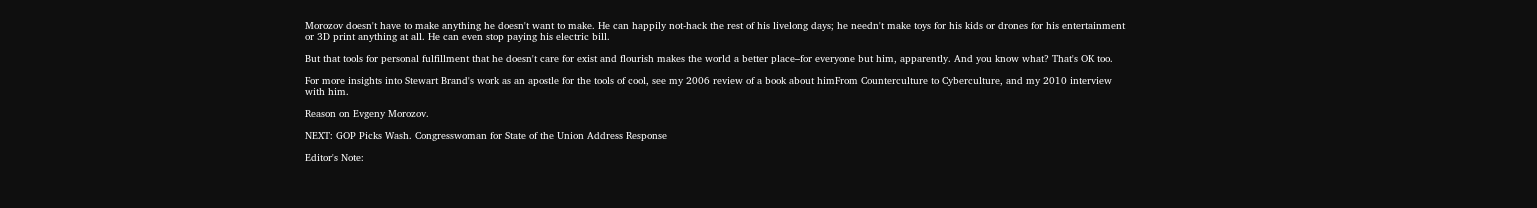Morozov doesn't have to make anything he doesn't want to make. He can happily not-hack the rest of his livelong days; he needn't make toys for his kids or drones for his entertainment or 3D print anything at all. He can even stop paying his electric bill.

But that tools for personal fulfillment that he doesn't care for exist and flourish makes the world a better place–for everyone but him, apparently. And you know what? That's OK too.

For more insights into Stewart Brand's work as an apostle for the tools of cool, see my 2006 review of a book about himFrom Counterculture to Cyberculture, and my 2010 interview with him.

Reason on Evgeny Morozov.

NEXT: GOP Picks Wash. Congresswoman for State of the Union Address Response

Editor's Note: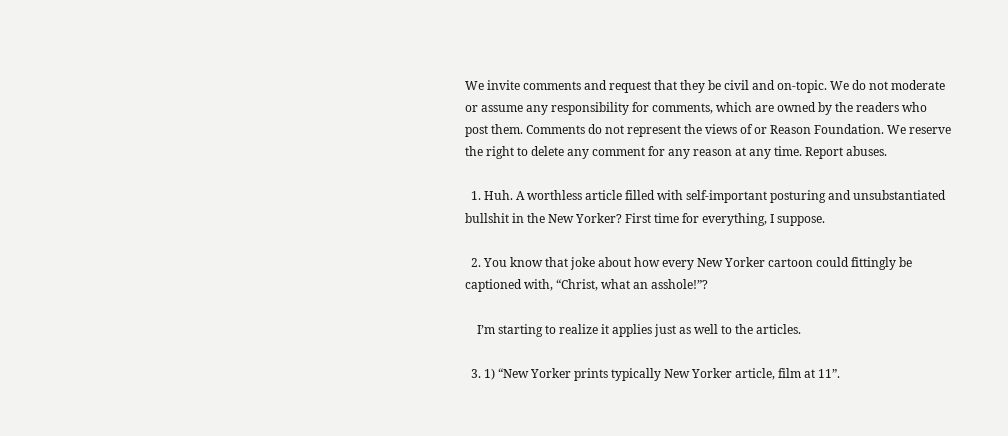We invite comments and request that they be civil and on-topic. We do not moderate or assume any responsibility for comments, which are owned by the readers who post them. Comments do not represent the views of or Reason Foundation. We reserve the right to delete any comment for any reason at any time. Report abuses.

  1. Huh. A worthless article filled with self-important posturing and unsubstantiated bullshit in the New Yorker? First time for everything, I suppose.

  2. You know that joke about how every New Yorker cartoon could fittingly be captioned with, “Christ, what an asshole!”?

    I’m starting to realize it applies just as well to the articles.

  3. 1) “New Yorker prints typically New Yorker article, film at 11”.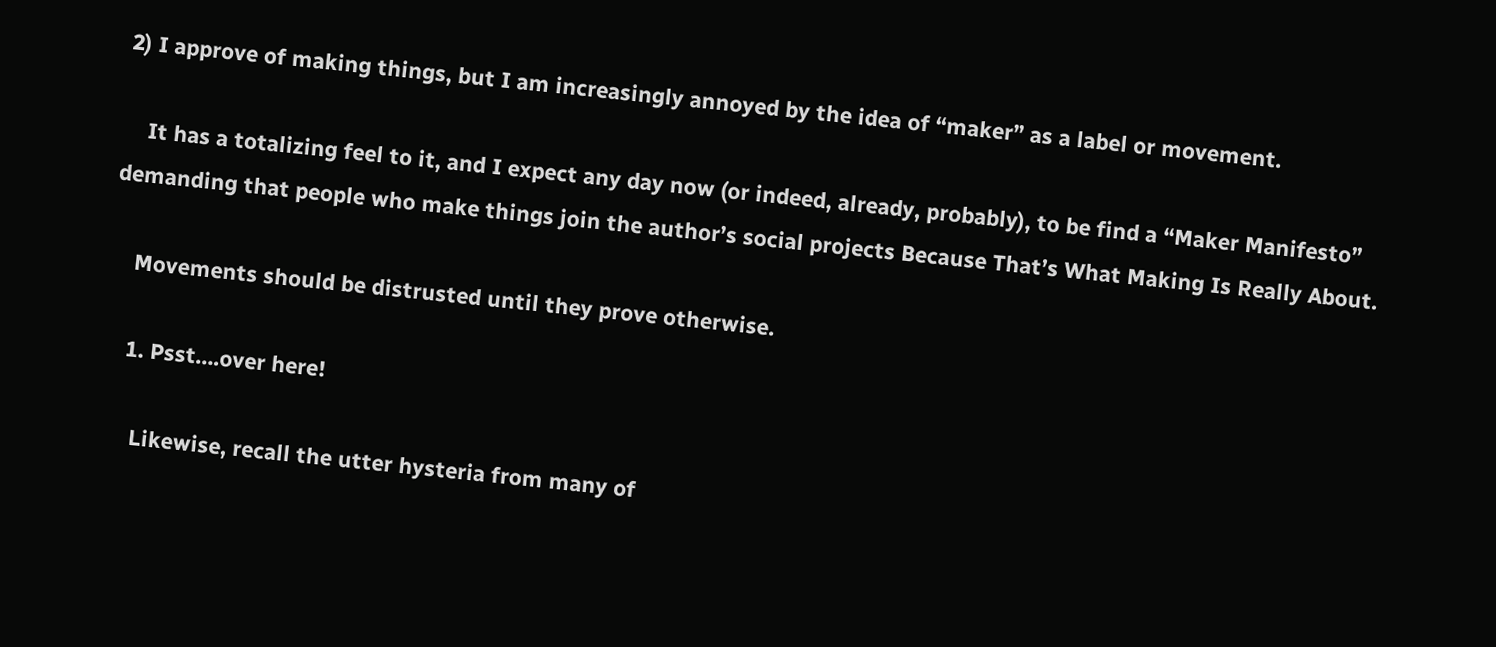2) I approve of making things, but I am increasingly annoyed by the idea of “maker” as a label or movement.

    It has a totalizing feel to it, and I expect any day now (or indeed, already, probably), to be find a “Maker Manifesto” demanding that people who make things join the author’s social projects Because That’s What Making Is Really About.

    Movements should be distrusted until they prove otherwise.

    1. Psst….over here!

      Likewise, recall the utter hysteria from many of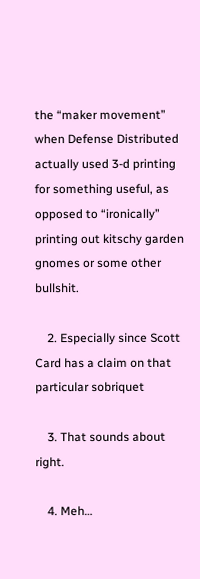the “maker movement” when Defense Distributed actually used 3-d printing for something useful, as opposed to “ironically” printing out kitschy garden gnomes or some other bullshit.

    2. Especially since Scott Card has a claim on that particular sobriquet

    3. That sounds about right.

    4. Meh…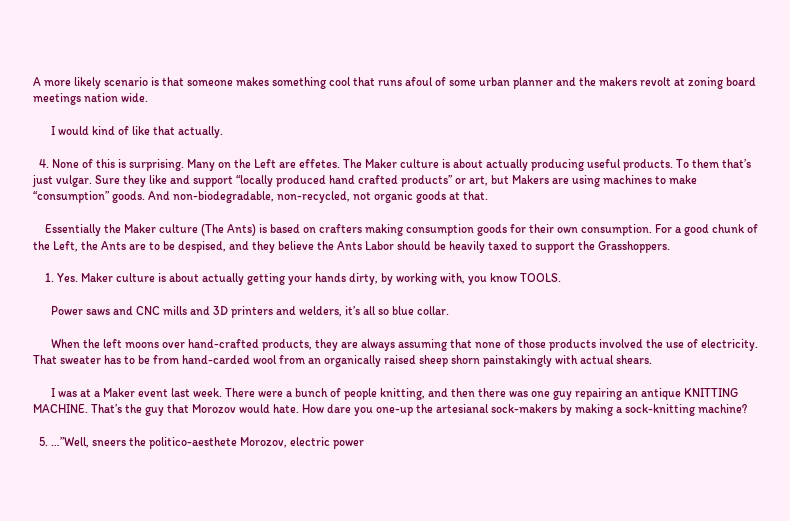A more likely scenario is that someone makes something cool that runs afoul of some urban planner and the makers revolt at zoning board meetings nation wide.

      I would kind of like that actually.

  4. None of this is surprising. Many on the Left are effetes. The Maker culture is about actually producing useful products. To them that’s just vulgar. Sure they like and support “locally produced hand crafted products” or art, but Makers are using machines to make “consumption” goods. And non-biodegradable, non-recycled, not organic goods at that.

    Essentially the Maker culture (The Ants) is based on crafters making consumption goods for their own consumption. For a good chunk of the Left, the Ants are to be despised, and they believe the Ants Labor should be heavily taxed to support the Grasshoppers.

    1. Yes. Maker culture is about actually getting your hands dirty, by working with, you know TOOLS.

      Power saws and CNC mills and 3D printers and welders, it’s all so blue collar.

      When the left moons over hand-crafted products, they are always assuming that none of those products involved the use of electricity. That sweater has to be from hand-carded wool from an organically raised sheep shorn painstakingly with actual shears.

      I was at a Maker event last week. There were a bunch of people knitting, and then there was one guy repairing an antique KNITTING MACHINE. That’s the guy that Morozov would hate. How dare you one-up the artesianal sock-makers by making a sock-knitting machine?

  5. …”Well, sneers the politico-aesthete Morozov, electric power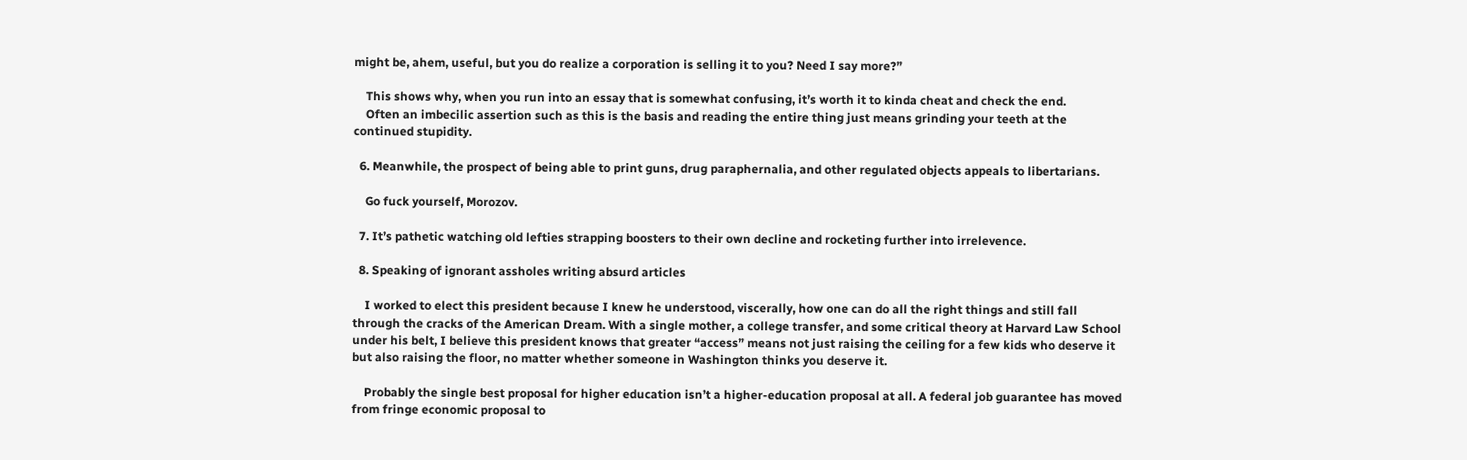might be, ahem, useful, but you do realize a corporation is selling it to you? Need I say more?”

    This shows why, when you run into an essay that is somewhat confusing, it’s worth it to kinda cheat and check the end.
    Often an imbecilic assertion such as this is the basis and reading the entire thing just means grinding your teeth at the continued stupidity.

  6. Meanwhile, the prospect of being able to print guns, drug paraphernalia, and other regulated objects appeals to libertarians.

    Go fuck yourself, Morozov.

  7. It’s pathetic watching old lefties strapping boosters to their own decline and rocketing further into irrelevence.

  8. Speaking of ignorant assholes writing absurd articles

    I worked to elect this president because I knew he understood, viscerally, how one can do all the right things and still fall through the cracks of the American Dream. With a single mother, a college transfer, and some critical theory at Harvard Law School under his belt, I believe this president knows that greater “access” means not just raising the ceiling for a few kids who deserve it but also raising the floor, no matter whether someone in Washington thinks you deserve it.

    Probably the single best proposal for higher education isn’t a higher-education proposal at all. A federal job guarantee has moved from fringe economic proposal to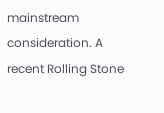mainstream consideration. A recent Rolling Stone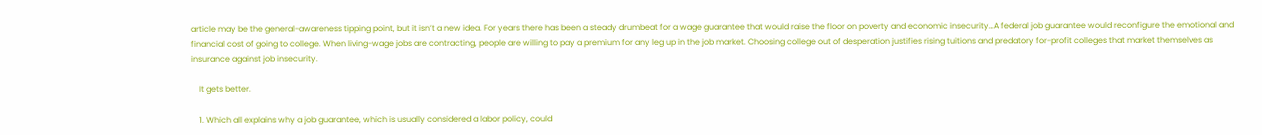article may be the general-awareness tipping point, but it isn’t a new idea. For years there has been a steady drumbeat for a wage guarantee that would raise the floor on poverty and economic insecurity…A federal job guarantee would reconfigure the emotional and financial cost of going to college. When living-wage jobs are contracting, people are willing to pay a premium for any leg up in the job market. Choosing college out of desperation justifies rising tuitions and predatory for-profit colleges that market themselves as insurance against job insecurity.

    It gets better.

    1. Which all explains why a job guarantee, which is usually considered a labor policy, could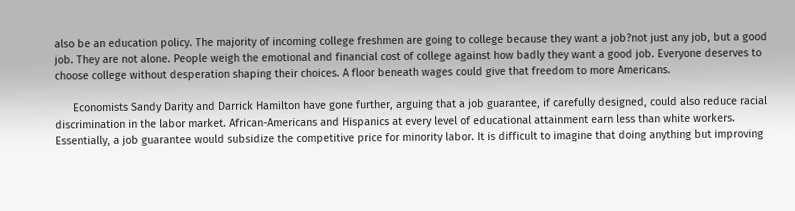also be an education policy. The majority of incoming college freshmen are going to college because they want a job?not just any job, but a good job. They are not alone. People weigh the emotional and financial cost of college against how badly they want a good job. Everyone deserves to choose college without desperation shaping their choices. A floor beneath wages could give that freedom to more Americans.

      Economists Sandy Darity and Darrick Hamilton have gone further, arguing that a job guarantee, if carefully designed, could also reduce racial discrimination in the labor market. African-Americans and Hispanics at every level of educational attainment earn less than white workers. Essentially, a job guarantee would subsidize the competitive price for minority labor. It is difficult to imagine that doing anything but improving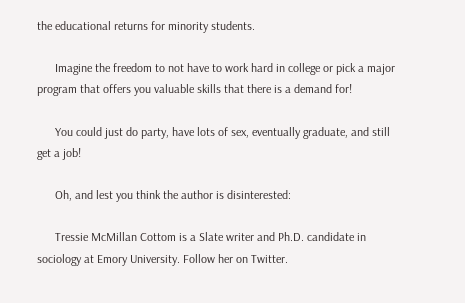the educational returns for minority students.

      Imagine the freedom to not have to work hard in college or pick a major program that offers you valuable skills that there is a demand for!

      You could just do party, have lots of sex, eventually graduate, and still get a job!

      Oh, and lest you think the author is disinterested:

      Tressie McMillan Cottom is a Slate writer and Ph.D. candidate in sociology at Emory University. Follow her on Twitter.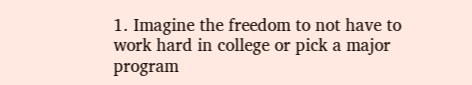1. Imagine the freedom to not have to work hard in college or pick a major program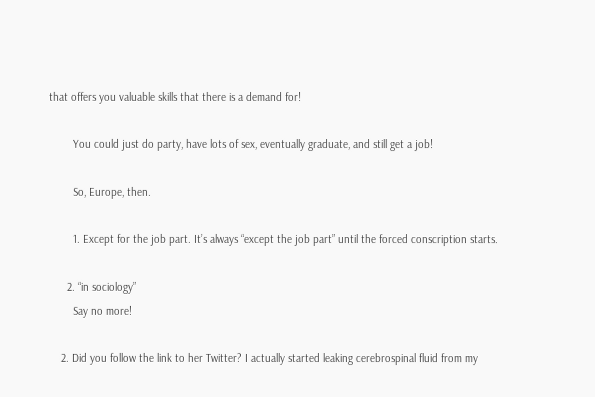that offers you valuable skills that there is a demand for!

        You could just do party, have lots of sex, eventually graduate, and still get a job!

        So, Europe, then.

        1. Except for the job part. It’s always “except the job part” until the forced conscription starts.

      2. “in sociology”
        Say no more!

    2. Did you follow the link to her Twitter? I actually started leaking cerebrospinal fluid from my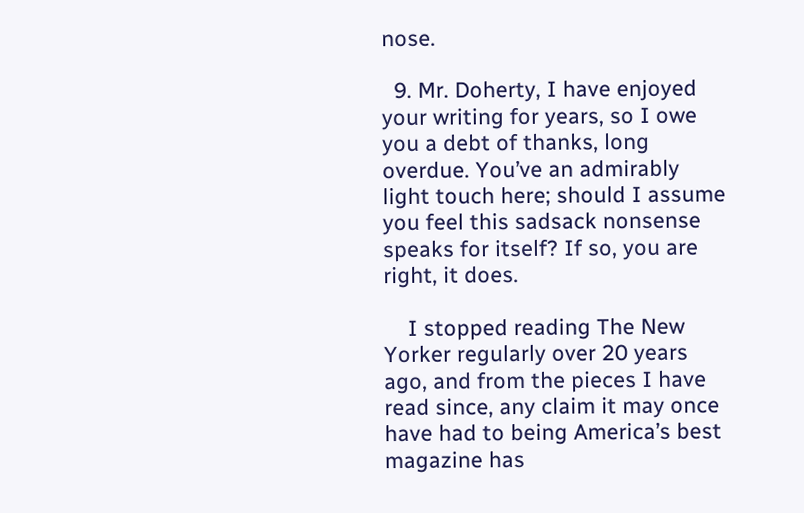nose.

  9. Mr. Doherty, I have enjoyed your writing for years, so I owe you a debt of thanks, long overdue. You’ve an admirably light touch here; should I assume you feel this sadsack nonsense speaks for itself? If so, you are right, it does.

    I stopped reading The New Yorker regularly over 20 years ago, and from the pieces I have read since, any claim it may once have had to being America’s best magazine has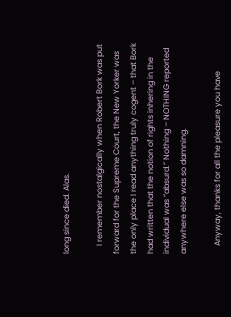long since died. Alas.

    I remember nostalgically when Robert Bork was put forward for the Supreme Court, the New Yorker was the only place I read anything truly cogent – that Bork had written that the notion of rights inhering in the individual was “absurd.” Nothing – NOTHING reported anywhere else was so damning.

    Anyway, thanks for all the pleasure you have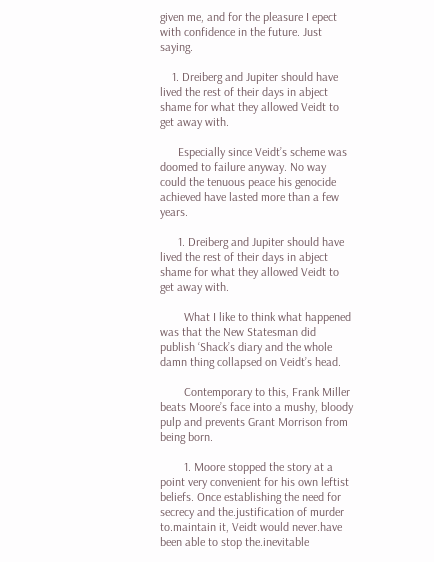given me, and for the pleasure I epect with confidence in the future. Just saying.

    1. Dreiberg and Jupiter should have lived the rest of their days in abject shame for what they allowed Veidt to get away with.

      Especially since Veidt’s scheme was doomed to failure anyway. No way could the tenuous peace his genocide achieved have lasted more than a few years.

      1. Dreiberg and Jupiter should have lived the rest of their days in abject shame for what they allowed Veidt to get away with.

        What I like to think what happened was that the New Statesman did publish ‘Shack’s diary and the whole damn thing collapsed on Veidt’s head.

        Contemporary to this, Frank Miller beats Moore’s face into a mushy, bloody pulp and prevents Grant Morrison from being born.

        1. Moore stopped the story at a point very convenient for his own leftist beliefs. Once establishing the need for secrecy and the.justification of murder to.maintain it, Veidt would never.have been able to stop the.inevitable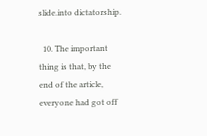slide.into dictatorship.

  10. The important thing is that, by the end of the article, everyone had got off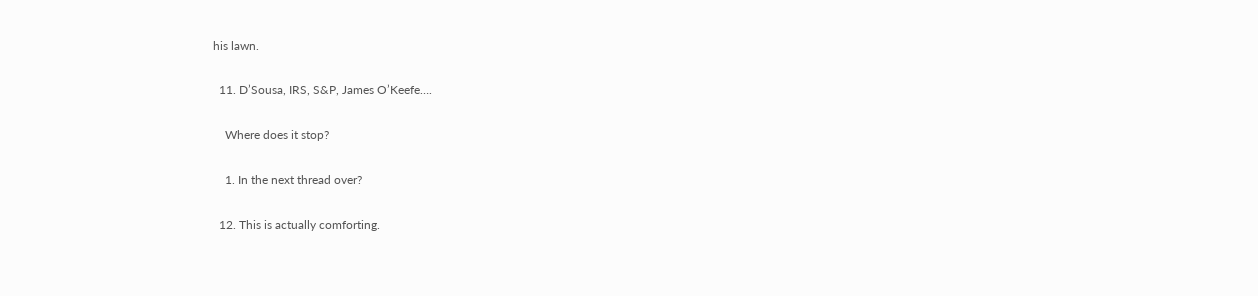his lawn.

  11. D’Sousa, IRS, S&P, James O’Keefe….

    Where does it stop?

    1. In the next thread over?

  12. This is actually comforting.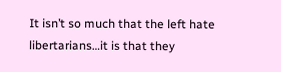It isn’t so much that the left hate libertarians…it is that they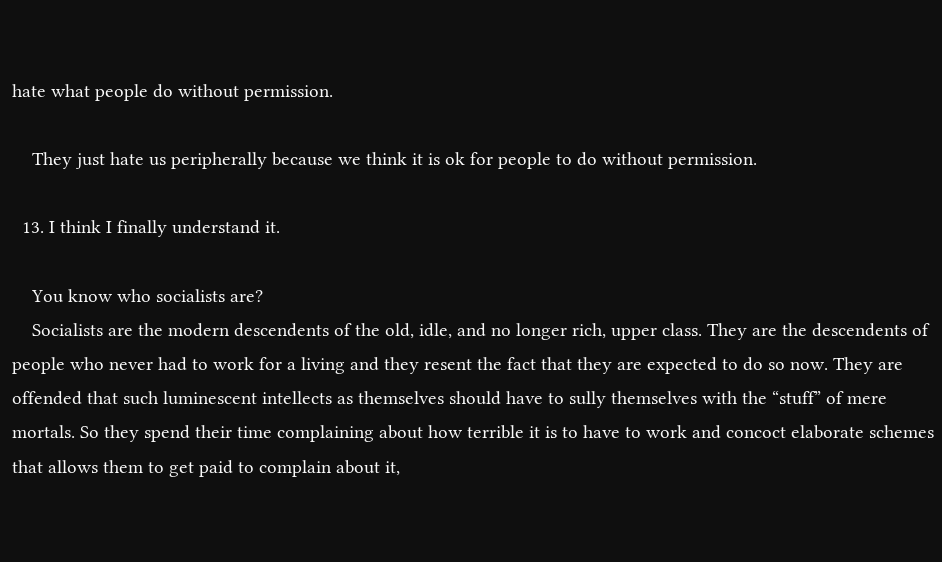hate what people do without permission.

    They just hate us peripherally because we think it is ok for people to do without permission.

  13. I think I finally understand it.

    You know who socialists are?
    Socialists are the modern descendents of the old, idle, and no longer rich, upper class. They are the descendents of people who never had to work for a living and they resent the fact that they are expected to do so now. They are offended that such luminescent intellects as themselves should have to sully themselves with the “stuff” of mere mortals. So they spend their time complaining about how terrible it is to have to work and concoct elaborate schemes that allows them to get paid to complain about it,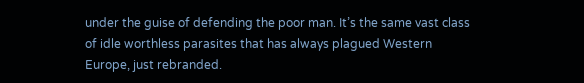under the guise of defending the poor man. It’s the same vast class of idle worthless parasites that has always plagued Western Europe, just rebranded.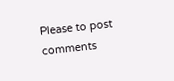Please to post comments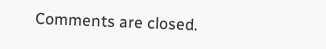Comments are closed.